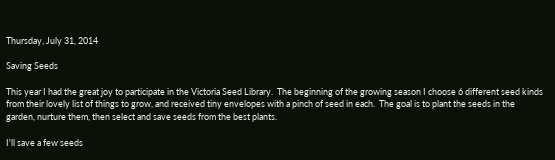Thursday, July 31, 2014

Saving Seeds

This year I had the great joy to participate in the Victoria Seed Library.  The beginning of the growing season I choose 6 different seed kinds from their lovely list of things to grow, and received tiny envelopes with a pinch of seed in each.  The goal is to plant the seeds in the garden, nurture them, then select and save seeds from the best plants.

I'll save a few seeds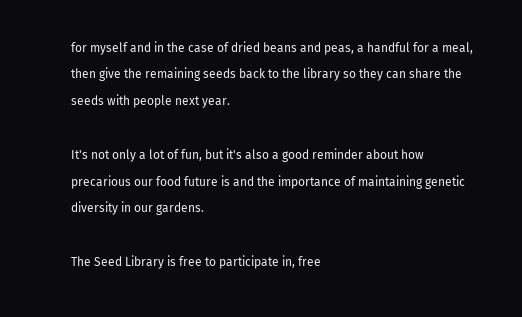for myself and in the case of dried beans and peas, a handful for a meal, then give the remaining seeds back to the library so they can share the seeds with people next year.

It's not only a lot of fun, but it's also a good reminder about how precarious our food future is and the importance of maintaining genetic diversity in our gardens.

The Seed Library is free to participate in, free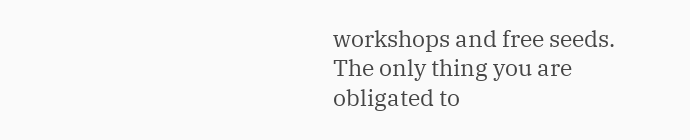workshops and free seeds.  The only thing you are obligated to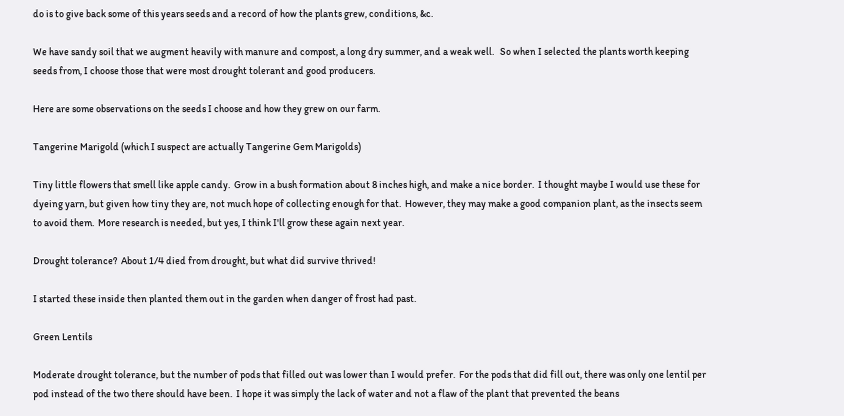do is to give back some of this years seeds and a record of how the plants grew, conditions, &c.

We have sandy soil that we augment heavily with manure and compost, a long dry summer, and a weak well.   So when I selected the plants worth keeping seeds from, I choose those that were most drought tolerant and good producers.

Here are some observations on the seeds I choose and how they grew on our farm.

Tangerine Marigold (which I suspect are actually Tangerine Gem Marigolds)

Tiny little flowers that smell like apple candy.  Grow in a bush formation about 8 inches high, and make a nice border.  I thought maybe I would use these for dyeing yarn, but given how tiny they are, not much hope of collecting enough for that.  However, they may make a good companion plant, as the insects seem to avoid them.  More research is needed, but yes, I think I'll grow these again next year.

Drought tolerance?  About 1/4 died from drought, but what did survive thrived!

I started these inside then planted them out in the garden when danger of frost had past.

Green Lentils

Moderate drought tolerance, but the number of pods that filled out was lower than I would prefer.  For the pods that did fill out, there was only one lentil per pod instead of the two there should have been.  I hope it was simply the lack of water and not a flaw of the plant that prevented the beans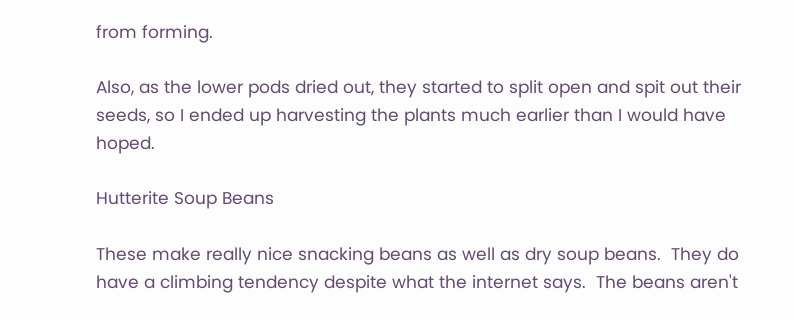from forming.

Also, as the lower pods dried out, they started to split open and spit out their seeds, so I ended up harvesting the plants much earlier than I would have hoped.

Hutterite Soup Beans

These make really nice snacking beans as well as dry soup beans.  They do have a climbing tendency despite what the internet says.  The beans aren't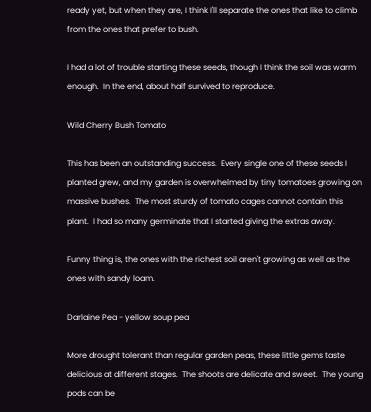ready yet, but when they are, I think I'll separate the ones that like to climb from the ones that prefer to bush.

I had a lot of trouble starting these seeds, though I think the soil was warm enough.  In the end, about half survived to reproduce.

Wild Cherry Bush Tomato

This has been an outstanding success.  Every single one of these seeds I planted grew, and my garden is overwhelmed by tiny tomatoes growing on massive bushes.  The most sturdy of tomato cages cannot contain this plant.  I had so many germinate that I started giving the extras away.

Funny thing is, the ones with the richest soil aren't growing as well as the ones with sandy loam.

Darlaine Pea - yellow soup pea

More drought tolerant than regular garden peas, these little gems taste delicious at different stages.  The shoots are delicate and sweet.  The young pods can be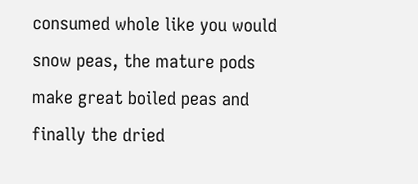consumed whole like you would snow peas, the mature pods make great boiled peas and finally the dried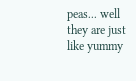peas... well they are just like yummy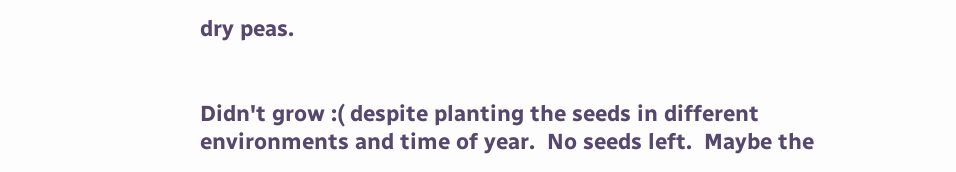dry peas.


Didn't grow :( despite planting the seeds in different environments and time of year.  No seeds left.  Maybe the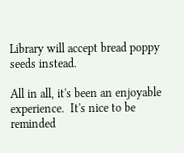Library will accept bread poppy seeds instead.

All in all, it's been an enjoyable experience.  It's nice to be reminded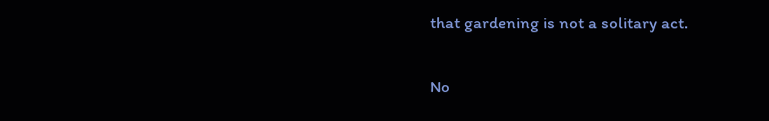that gardening is not a solitary act.

No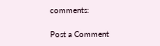comments:

Post a Comment